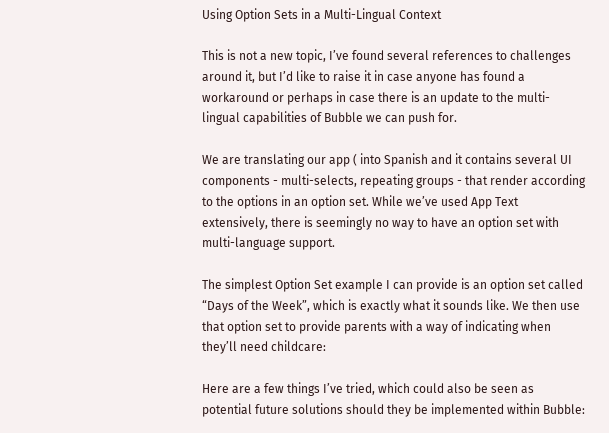Using Option Sets in a Multi-Lingual Context

This is not a new topic, I’ve found several references to challenges around it, but I’d like to raise it in case anyone has found a workaround or perhaps in case there is an update to the multi-lingual capabilities of Bubble we can push for.

We are translating our app ( into Spanish and it contains several UI components - multi-selects, repeating groups - that render according to the options in an option set. While we’ve used App Text extensively, there is seemingly no way to have an option set with multi-language support.

The simplest Option Set example I can provide is an option set called “Days of the Week”, which is exactly what it sounds like. We then use that option set to provide parents with a way of indicating when they’ll need childcare:

Here are a few things I’ve tried, which could also be seen as potential future solutions should they be implemented within Bubble: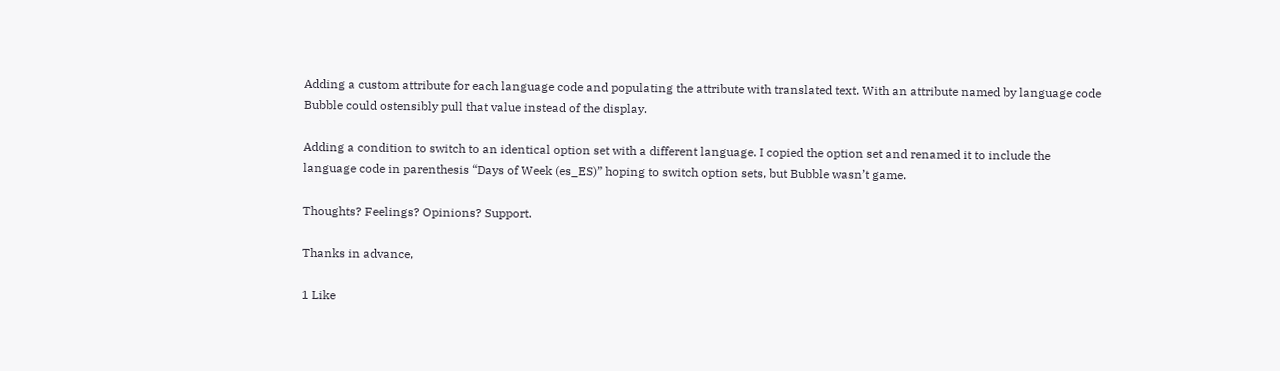Adding a custom attribute for each language code and populating the attribute with translated text. With an attribute named by language code Bubble could ostensibly pull that value instead of the display.

Adding a condition to switch to an identical option set with a different language. I copied the option set and renamed it to include the language code in parenthesis “Days of Week (es_ES)” hoping to switch option sets, but Bubble wasn’t game.

Thoughts? Feelings? Opinions? Support.

Thanks in advance,

1 Like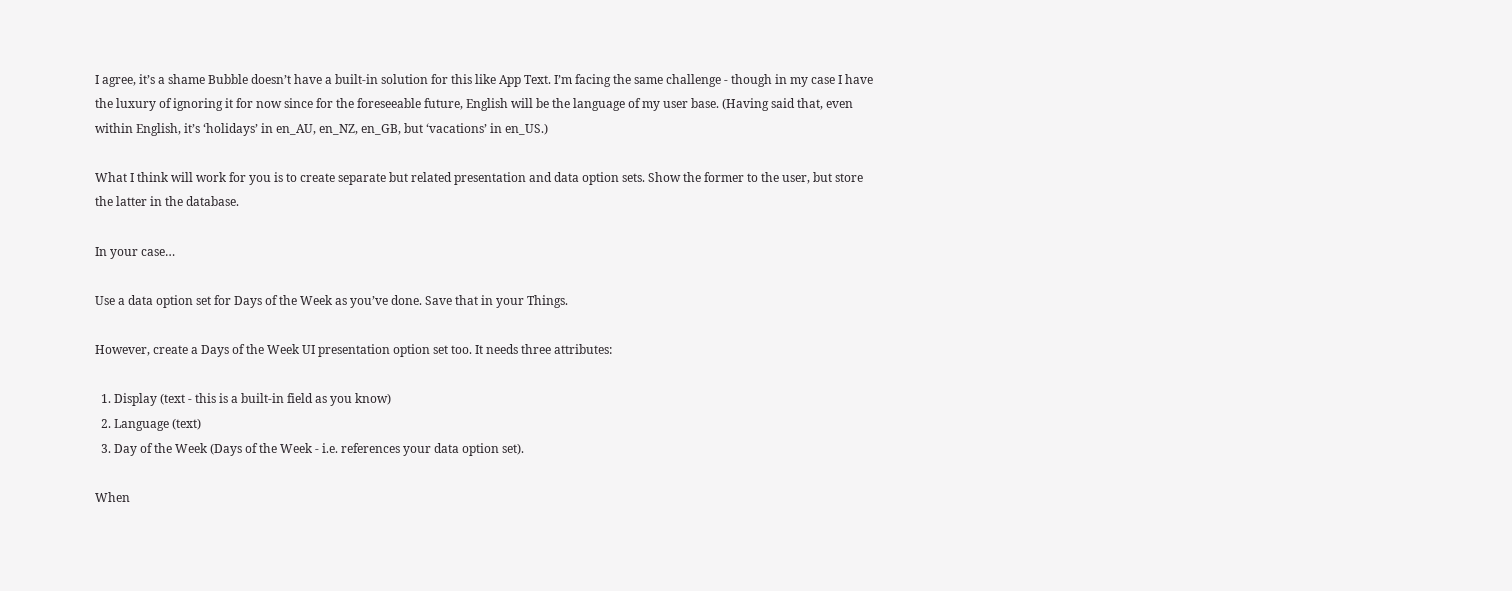I agree, it’s a shame Bubble doesn’t have a built-in solution for this like App Text. I’m facing the same challenge - though in my case I have the luxury of ignoring it for now since for the foreseeable future, English will be the language of my user base. (Having said that, even within English, it’s ‘holidays’ in en_AU, en_NZ, en_GB, but ‘vacations’ in en_US.)

What I think will work for you is to create separate but related presentation and data option sets. Show the former to the user, but store the latter in the database.

In your case…

Use a data option set for Days of the Week as you’ve done. Save that in your Things.

However, create a Days of the Week UI presentation option set too. It needs three attributes:

  1. Display (text - this is a built-in field as you know)
  2. Language (text)
  3. Day of the Week (Days of the Week - i.e. references your data option set).

When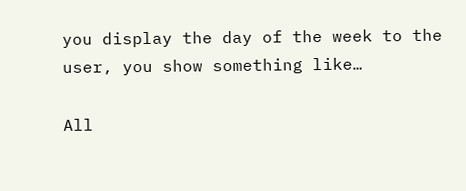you display the day of the week to the user, you show something like…

All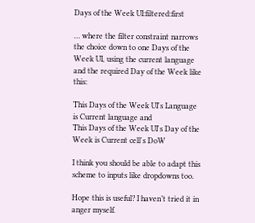Days of the Week UI:filtered:first

… where the filter constraint narrows the choice down to one Days of the Week UI, using the current language and the required Day of the Week like this:

This Days of the Week UI's Language is Current language and
This Days of the Week UI's Day of the Week is Current cell's DoW

I think you should be able to adapt this scheme to inputs like dropdowns too.

Hope this is useful? I haven’t tried it in anger myself.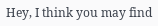Hey, I think you may find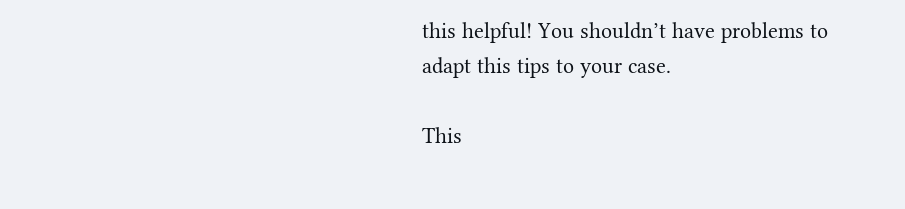this helpful! You shouldn’t have problems to adapt this tips to your case.

This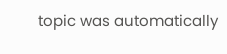topic was automatically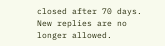closed after 70 days. New replies are no longer allowed.